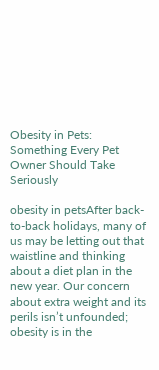Obesity in Pets: Something Every Pet Owner Should Take Seriously

obesity in petsAfter back-to-back holidays, many of us may be letting out that waistline and thinking about a diet plan in the new year. Our concern about extra weight and its perils isn’t unfounded; obesity is in the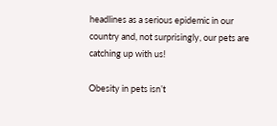headlines as a serious epidemic in our country and, not surprisingly, our pets are catching up with us!

Obesity in pets isn’t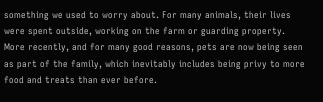something we used to worry about. For many animals, their lives were spent outside, working on the farm or guarding property. More recently, and for many good reasons, pets are now being seen as part of the family, which inevitably includes being privy to more food and treats than ever before.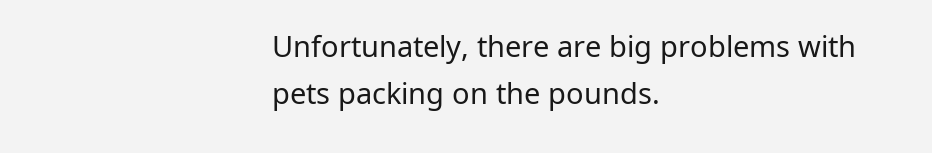Unfortunately, there are big problems with pets packing on the pounds.